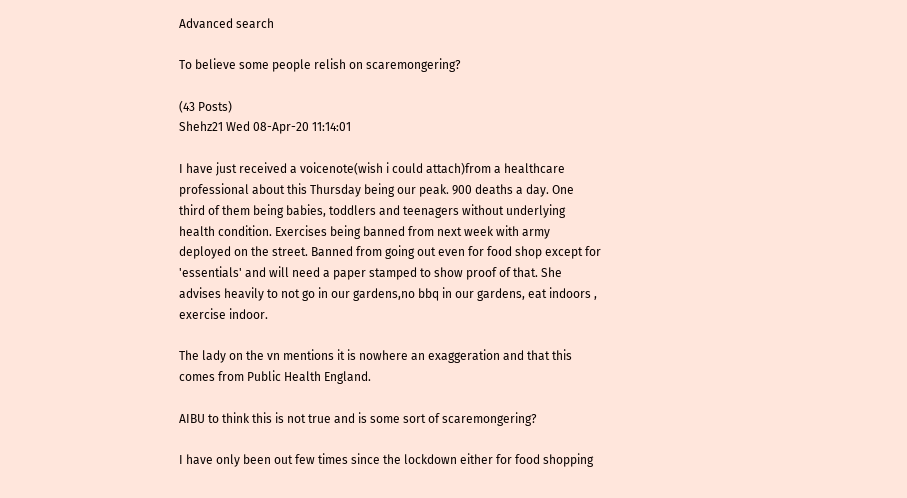Advanced search

To believe some people relish on scaremongering?

(43 Posts)
Shehz21 Wed 08-Apr-20 11:14:01

I have just received a voicenote(wish i could attach)from a healthcare professional about this Thursday being our peak. 900 deaths a day. One third of them being babies, toddlers and teenagers without underlying health condition. Exercises being banned from next week with army deployed on the street. Banned from going out even for food shop except for 'essentials' and will need a paper stamped to show proof of that. She advises heavily to not go in our gardens,no bbq in our gardens, eat indoors , exercise indoor.

The lady on the vn mentions it is nowhere an exaggeration and that this comes from Public Health England.

AIBU to think this is not true and is some sort of scaremongering?

I have only been out few times since the lockdown either for food shopping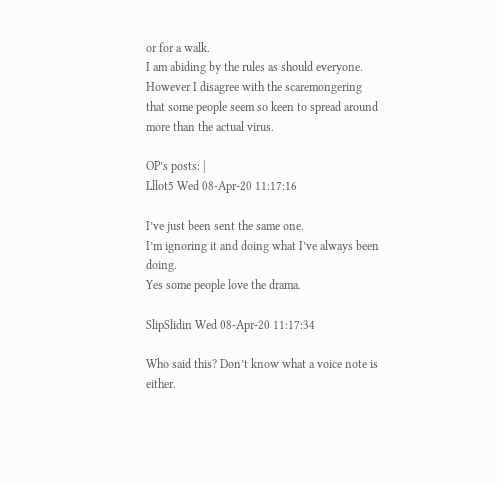or for a walk.
I am abiding by the rules as should everyone.
However I disagree with the scaremongering that some people seem so keen to spread around more than the actual virus.

OP’s posts: |
Lllot5 Wed 08-Apr-20 11:17:16

I’ve just been sent the same one.
I’m ignoring it and doing what I’ve always been doing.
Yes some people love the drama.

SlipSlidin Wed 08-Apr-20 11:17:34

Who said this? Don’t know what a voice note is either.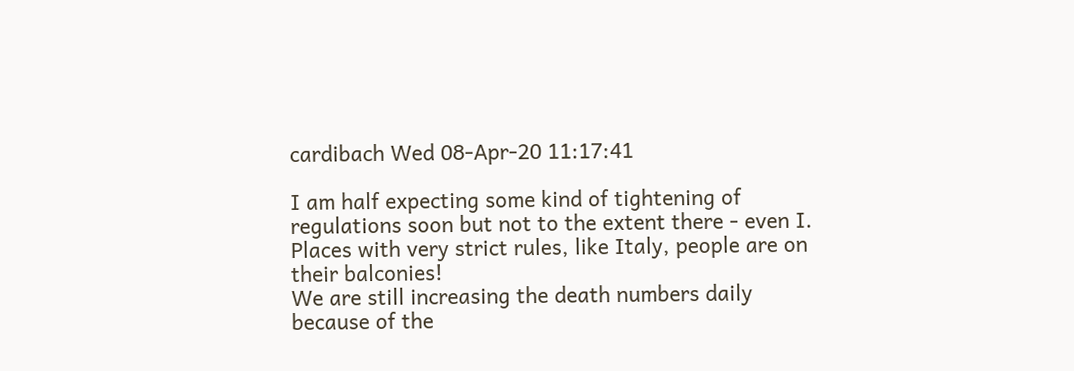cardibach Wed 08-Apr-20 11:17:41

I am half expecting some kind of tightening of regulations soon but not to the extent there - even I. Places with very strict rules, like Italy, people are on their balconies!
We are still increasing the death numbers daily because of the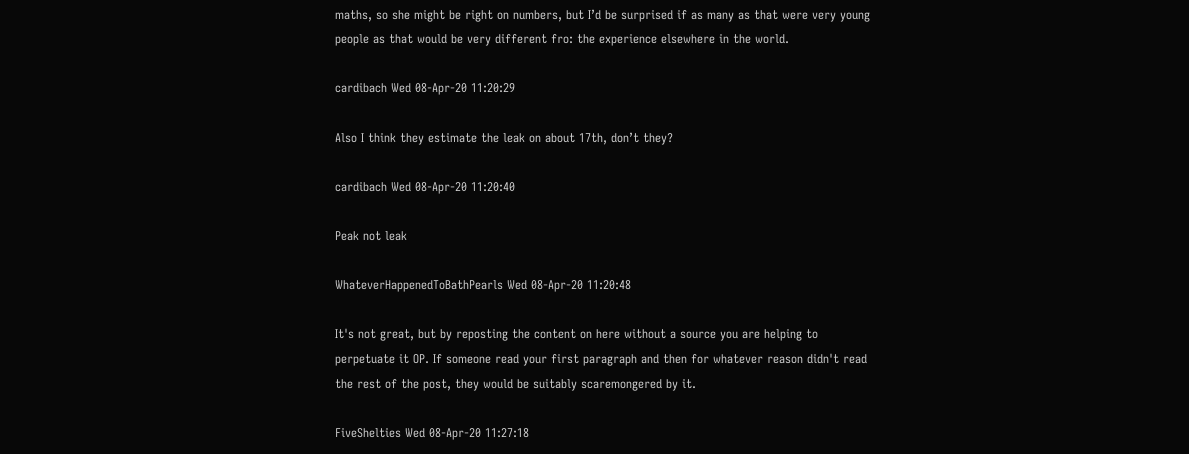maths, so she might be right on numbers, but I’d be surprised if as many as that were very young people as that would be very different fro: the experience elsewhere in the world.

cardibach Wed 08-Apr-20 11:20:29

Also I think they estimate the leak on about 17th, don’t they?

cardibach Wed 08-Apr-20 11:20:40

Peak not leak

WhateverHappenedToBathPearls Wed 08-Apr-20 11:20:48

It's not great, but by reposting the content on here without a source you are helping to perpetuate it OP. If someone read your first paragraph and then for whatever reason didn't read the rest of the post, they would be suitably scaremongered by it.

FiveShelties Wed 08-Apr-20 11:27:18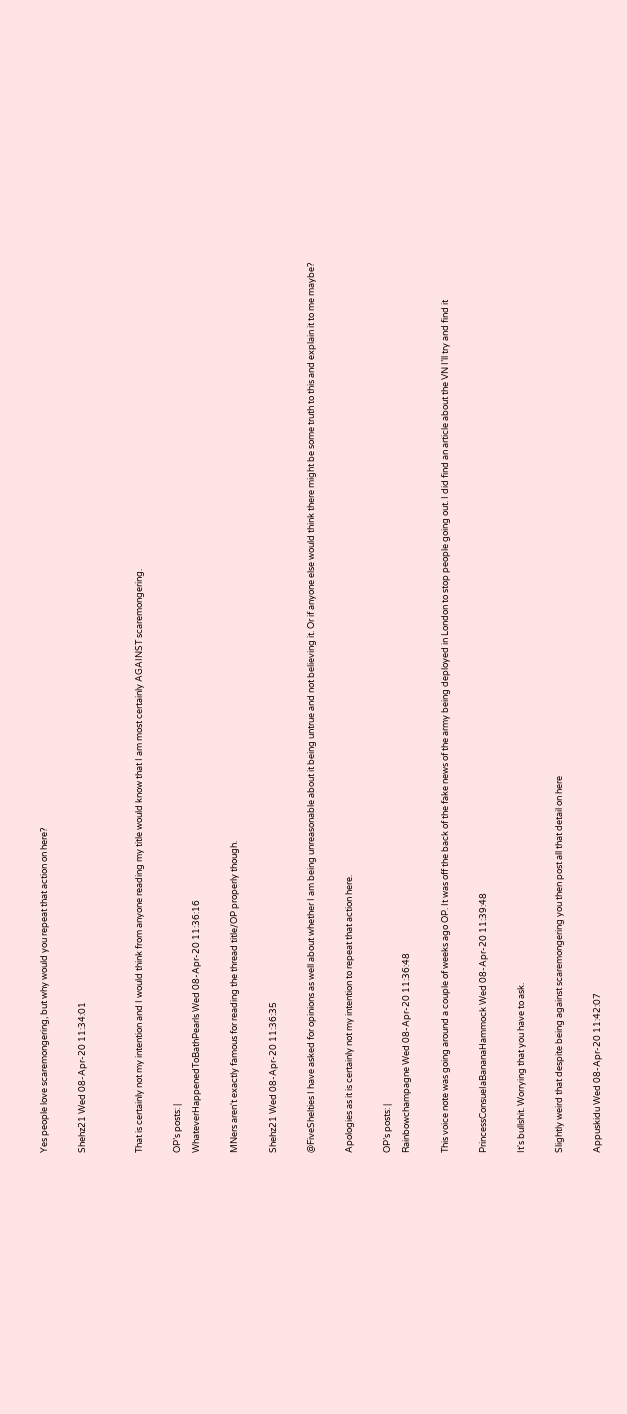Yes people love scaremongering, but why would you repeat that action on here?

Shehz21 Wed 08-Apr-20 11:34:01


That is certainly not my intention and I would think from anyone reading my title would know that I am most certainly AGAINST scaremongering.

OP’s posts: |
WhateverHappenedToBathPearls Wed 08-Apr-20 11:36:16

MNers aren't exactly famous for reading the thread title/OP properly though.

Shehz21 Wed 08-Apr-20 11:36:35

@FiveShelties I have asked for opinions as well about whether I am being unreasonable about it being untrue and not believing it. Or if anyone else would think there might be some truth to this and explain it to me maybe?

Apologies as it is certainly not my intention to repeat that action here.

OP’s posts: |
Rainbowchampagne Wed 08-Apr-20 11:36:48

This voice note was going around a couple of weeks ago OP. It was off the back of the fake news of the army being deployed in London to stop people going out. I did find an article about the VN I’ll try and find it

PrincessConsueIaBananaHammock Wed 08-Apr-20 11:39:48

It's bullshit. Worrying that you have to ask.

Slightly weird that despite being against scaremongering you then post all that detail on here

Appuskidu Wed 08-Apr-20 11:42:07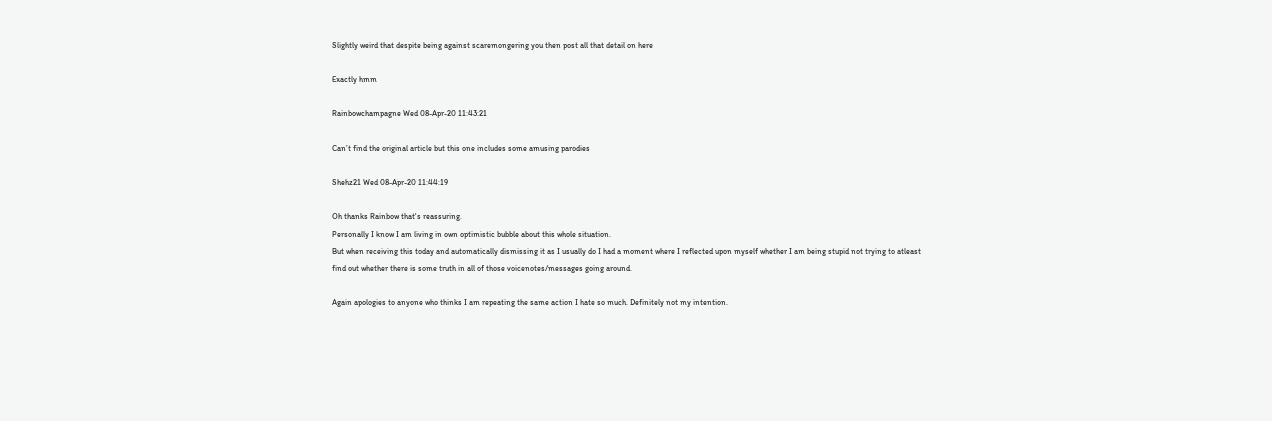Slightly weird that despite being against scaremongering you then post all that detail on here

Exactly hmm

Rainbowchampagne Wed 08-Apr-20 11:43:21

Can’t find the original article but this one includes some amusing parodies

Shehz21 Wed 08-Apr-20 11:44:19

Oh thanks Rainbow that's reassuring.
Personally I know I am living in own optimistic bubble about this whole situation.
But when receiving this today and automatically dismissing it as I usually do I had a moment where I reflected upon myself whether I am being stupid not trying to atleast find out whether there is some truth in all of those voicenotes/messages going around.

Again apologies to anyone who thinks I am repeating the same action I hate so much. Definitely not my intention.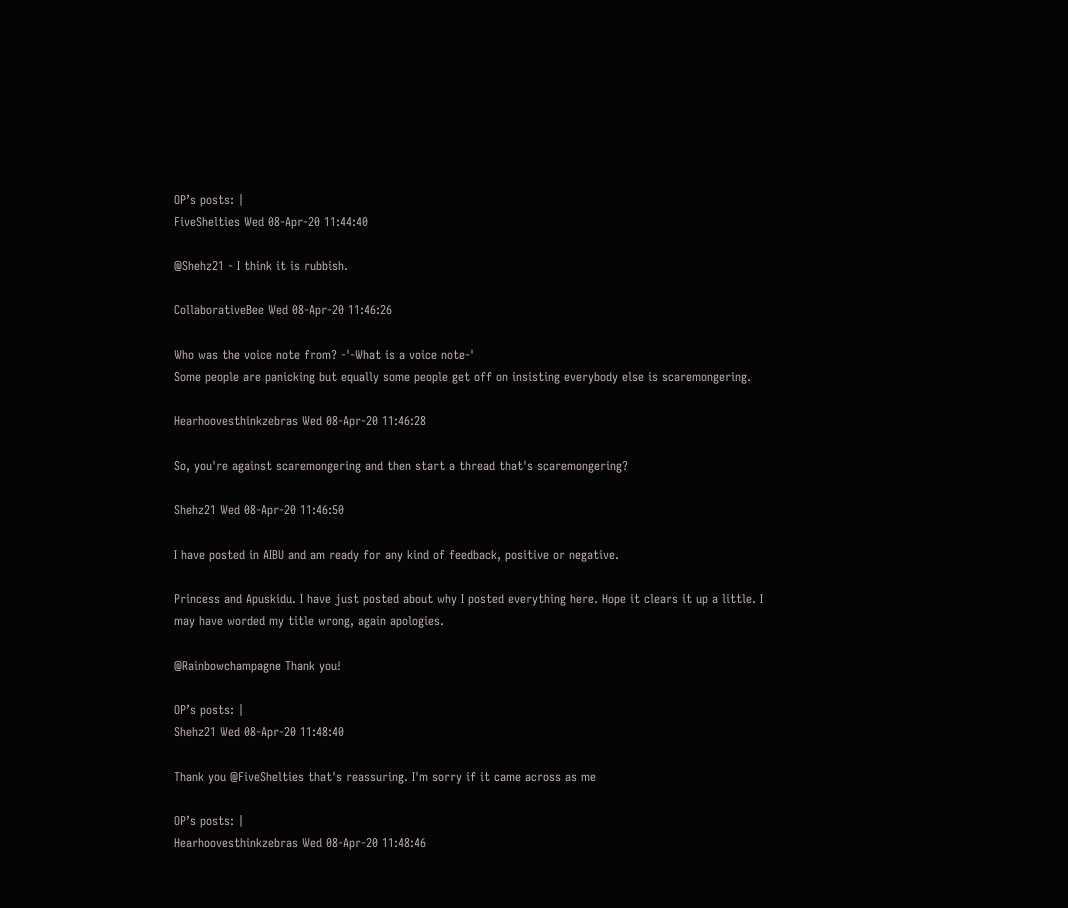OP’s posts: |
FiveShelties Wed 08-Apr-20 11:44:40

@Shehz21 - I think it is rubbish.

CollaborativeBee Wed 08-Apr-20 11:46:26

Who was the voice note from? -'-What is a voice note-'
Some people are panicking but equally some people get off on insisting everybody else is scaremongering.

Hearhoovesthinkzebras Wed 08-Apr-20 11:46:28

So, you're against scaremongering and then start a thread that's scaremongering?

Shehz21 Wed 08-Apr-20 11:46:50

I have posted in AIBU and am ready for any kind of feedback, positive or negative.

Princess and Apuskidu. I have just posted about why I posted everything here. Hope it clears it up a little. I may have worded my title wrong, again apologies.

@Rainbowchampagne Thank you!

OP’s posts: |
Shehz21 Wed 08-Apr-20 11:48:40

Thank you @FiveShelties that's reassuring. I'm sorry if it came across as me

OP’s posts: |
Hearhoovesthinkzebras Wed 08-Apr-20 11:48:46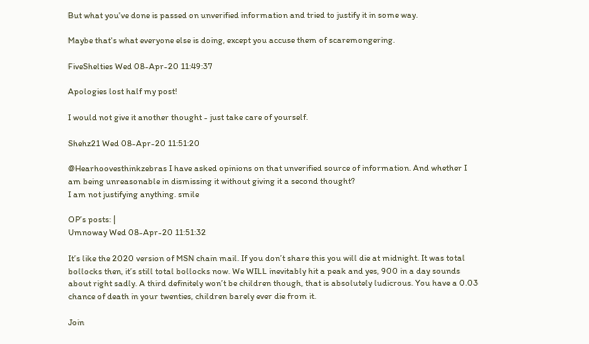But what you've done is passed on unverified information and tried to justify it in some way.

Maybe that's what everyone else is doing, except you accuse them of scaremongering.

FiveShelties Wed 08-Apr-20 11:49:37

Apologies lost half my post!

I would not give it another thought - just take care of yourself.

Shehz21 Wed 08-Apr-20 11:51:20

@Hearhoovesthinkzebras I have asked opinions on that unverified source of information. And whether I am being unreasonable in dismissing it without giving it a second thought?
I am not justifying anything. smile

OP’s posts: |
Umnoway Wed 08-Apr-20 11:51:32

It’s like the 2020 version of MSN chain mail. If you don’t share this you will die at midnight. It was total bollocks then, it’s still total bollocks now. We WILL inevitably hit a peak and yes, 900 in a day sounds about right sadly. A third definitely won’t be children though, that is absolutely ludicrous. You have a 0.03 chance of death in your twenties, children barely ever die from it.

Join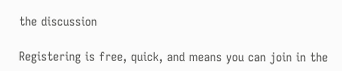the discussion

Registering is free, quick, and means you can join in the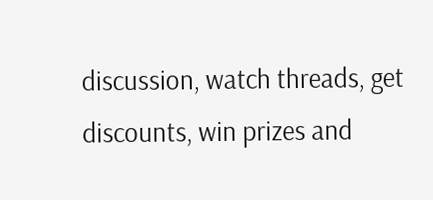discussion, watch threads, get discounts, win prizes and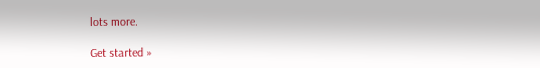lots more.

Get started »